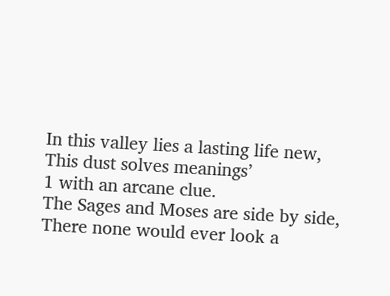In this valley lies a lasting life new,
This dust solves meanings’
1 with an arcane clue.
The Sages and Moses are side by side,
There none would ever look a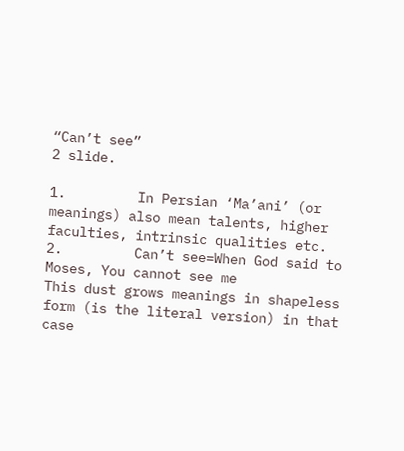“Can’t see”
2 slide.

1.         In Persian ‘Ma’ani’ (or meanings) also mean talents, higher faculties, intrinsic qualities etc.
2.         Can’t see=When God said to Moses, You cannot see me
This dust grows meanings in shapeless form (is the literal version) in that case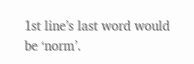1st line’s last word would be ‘norm’.